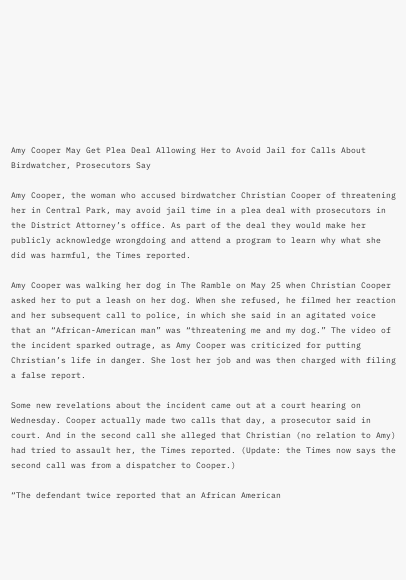Amy Cooper May Get Plea Deal Allowing Her to Avoid Jail for Calls About Birdwatcher, Prosecutors Say

Amy Cooper, the woman who accused birdwatcher Christian Cooper of threatening her in Central Park, may avoid jail time in a plea deal with prosecutors in the District Attorney’s office. As part of the deal they would make her publicly acknowledge wrongdoing and attend a program to learn why what she did was harmful, the Times reported.

Amy Cooper was walking her dog in The Ramble on May 25 when Christian Cooper asked her to put a leash on her dog. When she refused, he filmed her reaction and her subsequent call to police, in which she said in an agitated voice that an “African-American man” was “threatening me and my dog.” The video of the incident sparked outrage, as Amy Cooper was criticized for putting Christian’s life in danger. She lost her job and was then charged with filing a false report.

Some new revelations about the incident came out at a court hearing on Wednesday. Cooper actually made two calls that day, a prosecutor said in court. And in the second call she alleged that Christian (no relation to Amy) had tried to assault her, the Times reported. (Update: the Times now says the second call was from a dispatcher to Cooper.)

“The defendant twice reported that an African American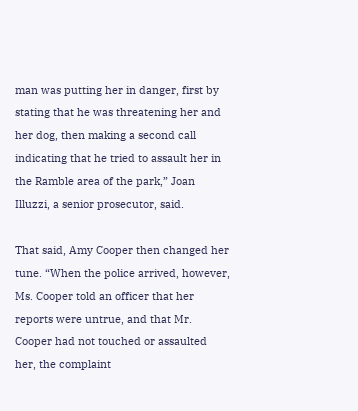man was putting her in danger, first by stating that he was threatening her and her dog, then making a second call indicating that he tried to assault her in the Ramble area of the park,” Joan Illuzzi, a senior prosecutor, said.

That said, Amy Cooper then changed her tune. “When the police arrived, however, Ms. Cooper told an officer that her reports were untrue, and that Mr. Cooper had not touched or assaulted her, the complaint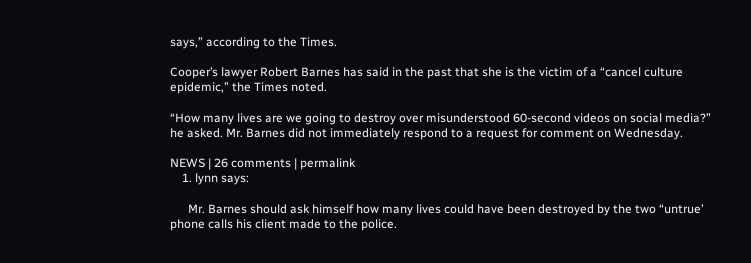says,” according to the Times.

Cooper’s lawyer Robert Barnes has said in the past that she is the victim of a “cancel culture epidemic,” the Times noted.

“How many lives are we going to destroy over misunderstood 60-second videos on social media?” he asked. Mr. Barnes did not immediately respond to a request for comment on Wednesday.

NEWS | 26 comments | permalink
    1. lynn says:

      Mr. Barnes should ask himself how many lives could have been destroyed by the two “untrue’ phone calls his client made to the police.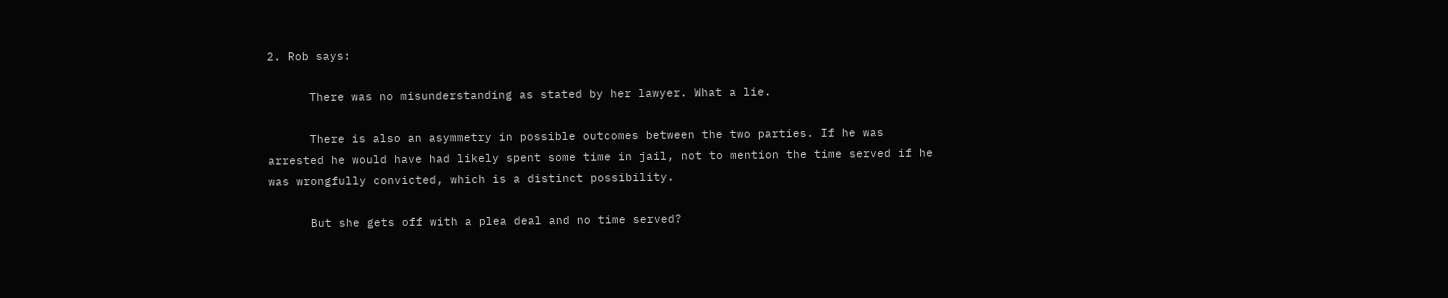2. Rob says:

      There was no misunderstanding as stated by her lawyer. What a lie.

      There is also an asymmetry in possible outcomes between the two parties. If he was arrested he would have had likely spent some time in jail, not to mention the time served if he was wrongfully convicted, which is a distinct possibility.

      But she gets off with a plea deal and no time served?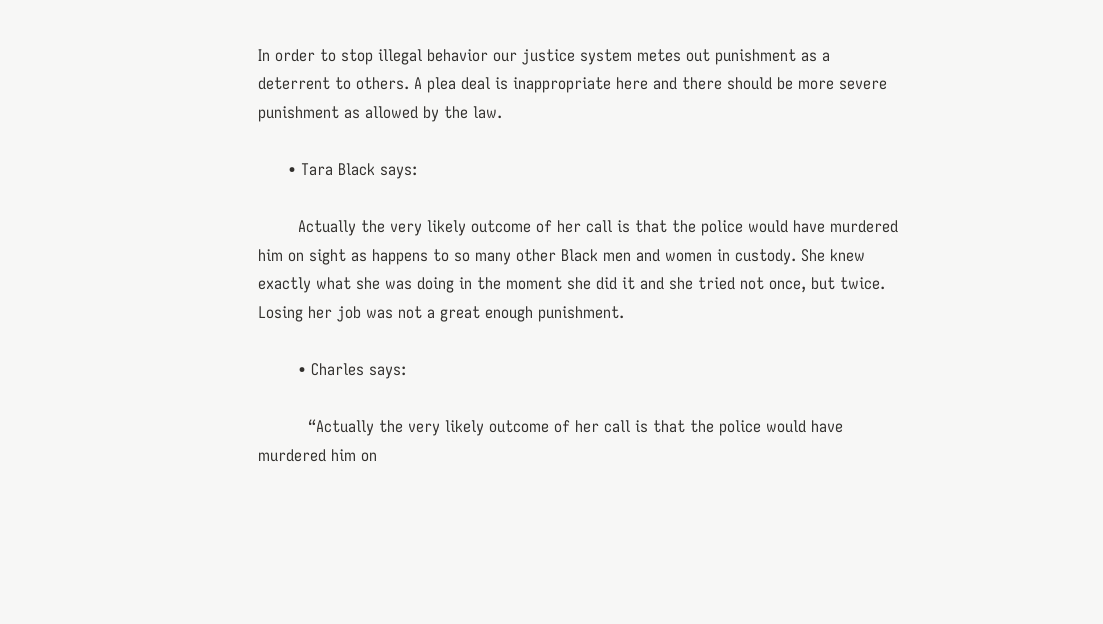In order to stop illegal behavior our justice system metes out punishment as a deterrent to others. A plea deal is inappropriate here and there should be more severe punishment as allowed by the law.

      • Tara Black says:

        Actually the very likely outcome of her call is that the police would have murdered him on sight as happens to so many other Black men and women in custody. She knew exactly what she was doing in the moment she did it and she tried not once, but twice. Losing her job was not a great enough punishment.

        • Charles says:

          “Actually the very likely outcome of her call is that the police would have murdered him on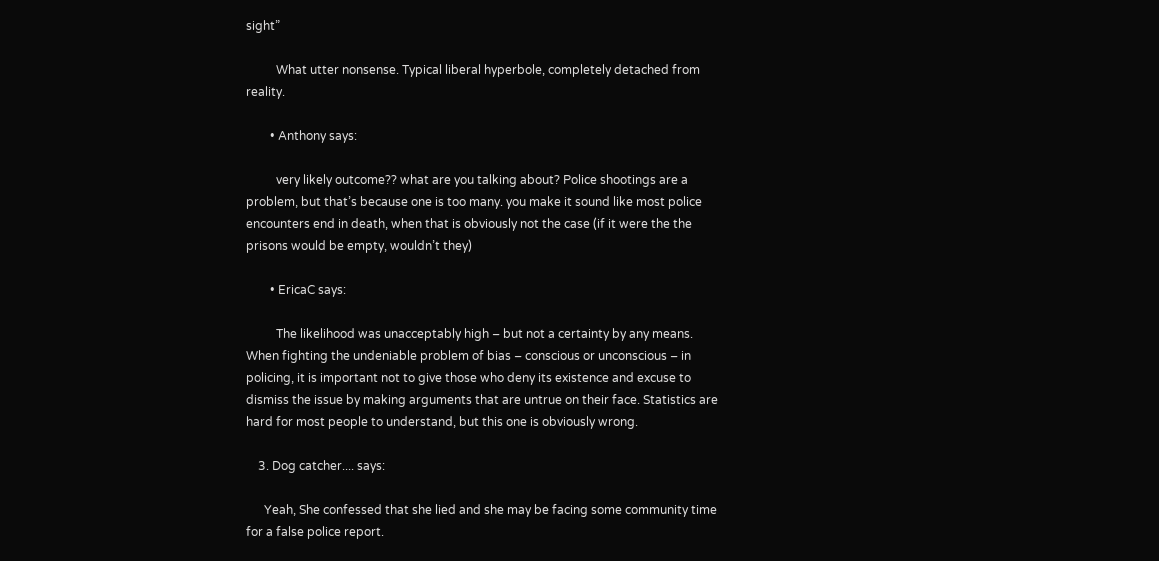sight”

          What utter nonsense. Typical liberal hyperbole, completely detached from reality.

        • Anthony says:

          very likely outcome?? what are you talking about? Police shootings are a problem, but that’s because one is too many. you make it sound like most police encounters end in death, when that is obviously not the case (if it were the the prisons would be empty, wouldn’t they)

        • EricaC says:

          The likelihood was unacceptably high – but not a certainty by any means. When fighting the undeniable problem of bias – conscious or unconscious – in policing, it is important not to give those who deny its existence and excuse to dismiss the issue by making arguments that are untrue on their face. Statistics are hard for most people to understand, but this one is obviously wrong.

    3. Dog catcher.... says:

      Yeah, She confessed that she lied and she may be facing some community time for a false police report.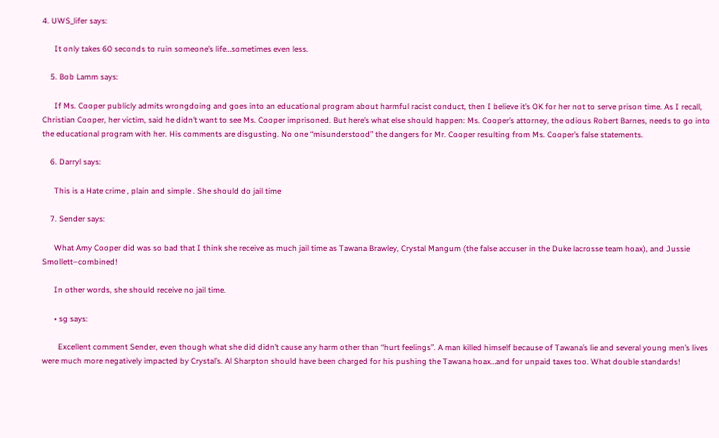4. UWS_lifer says:

      It only takes 60 seconds to ruin someone’s life…sometimes even less.

    5. Bob Lamm says:

      If Ms. Cooper publicly admits wrongdoing and goes into an educational program about harmful racist conduct, then I believe it’s OK for her not to serve prison time. As I recall, Christian Cooper, her victim, said he didn’t want to see Ms. Cooper imprisoned. But here’s what else should happen: Ms. Cooper’s attorney, the odious Robert Barnes, needs to go into the educational program with her. His comments are disgusting. No one “misunderstood” the dangers for Mr. Cooper resulting from Ms. Cooper’s false statements.

    6. Darryl says:

      This is a Hate crime , plain and simple . She should do jail time

    7. Sender says:

      What Amy Cooper did was so bad that I think she receive as much jail time as Tawana Brawley, Crystal Mangum (the false accuser in the Duke lacrosse team hoax), and Jussie Smollett–combined!

      In other words, she should receive no jail time.

      • sg says:

        Excellent comment Sender, even though what she did didn’t cause any harm other than “hurt feelings”. A man killed himself because of Tawana’s lie and several young men’s lives were much more negatively impacted by Crystal’s. Al Sharpton should have been charged for his pushing the Tawana hoax…and for unpaid taxes too. What double standards!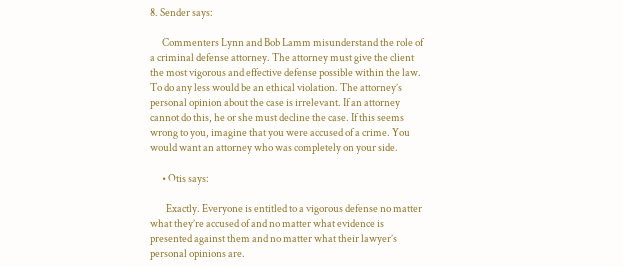8. Sender says:

      Commenters Lynn and Bob Lamm misunderstand the role of a criminal defense attorney. The attorney must give the client the most vigorous and effective defense possible within the law. To do any less would be an ethical violation. The attorney’s personal opinion about the case is irrelevant. If an attorney cannot do this, he or she must decline the case. If this seems wrong to you, imagine that you were accused of a crime. You would want an attorney who was completely on your side.

      • Otis says:

        Exactly. Everyone is entitled to a vigorous defense no matter what they’re accused of and no matter what evidence is presented against them and no matter what their lawyer’s personal opinions are.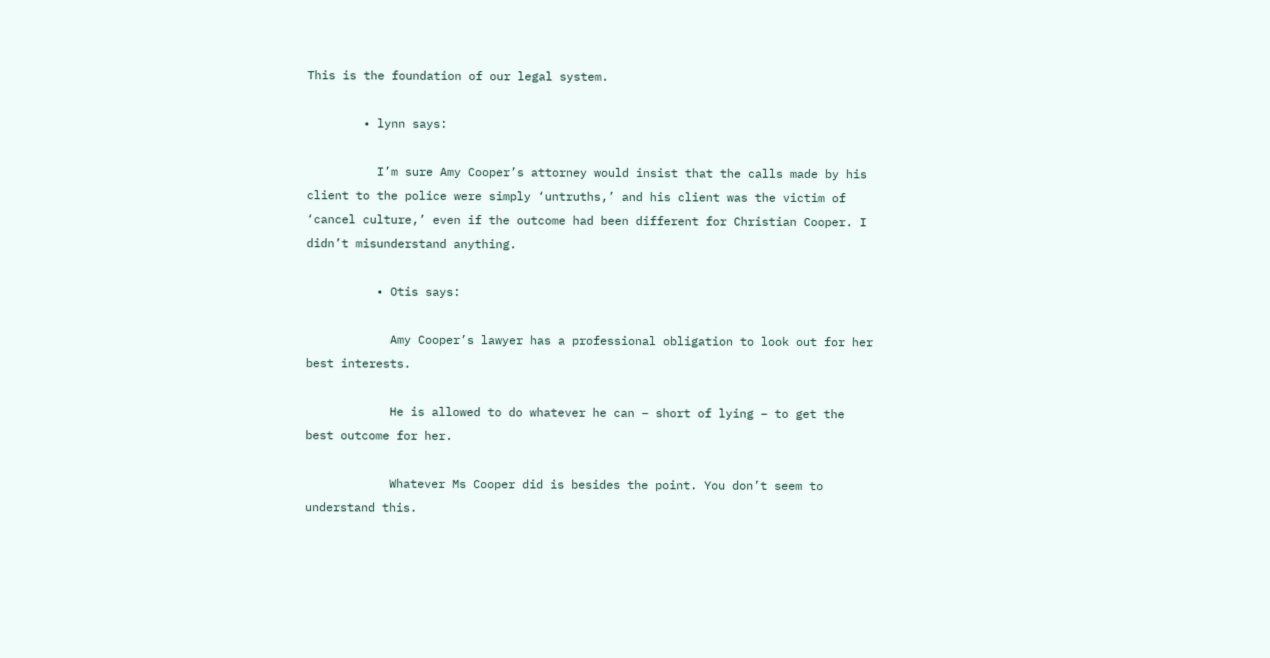This is the foundation of our legal system.

        • lynn says:

          I’m sure Amy Cooper’s attorney would insist that the calls made by his client to the police were simply ‘untruths,’ and his client was the victim of ‘cancel culture,’ even if the outcome had been different for Christian Cooper. I didn’t misunderstand anything.

          • Otis says:

            Amy Cooper’s lawyer has a professional obligation to look out for her best interests.

            He is allowed to do whatever he can – short of lying – to get the best outcome for her.

            Whatever Ms Cooper did is besides the point. You don’t seem to understand this.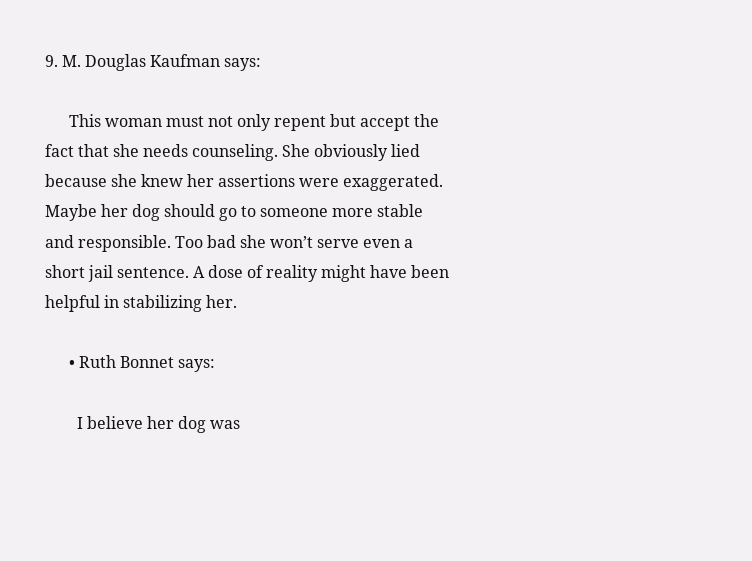9. M. Douglas Kaufman says:

      This woman must not only repent but accept the fact that she needs counseling. She obviously lied because she knew her assertions were exaggerated. Maybe her dog should go to someone more stable and responsible. Too bad she won’t serve even a short jail sentence. A dose of reality might have been helpful in stabilizing her.

      • Ruth Bonnet says:

        I believe her dog was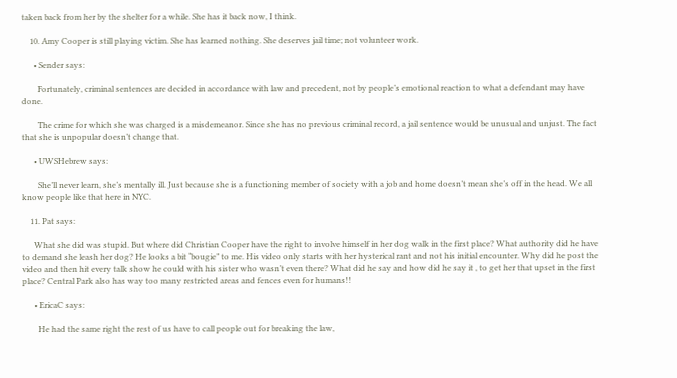taken back from her by the shelter for a while. She has it back now, I think.

    10. Amy Cooper is still playing victim. She has learned nothing. She deserves jail time; not volunteer work.

      • Sender says:

        Fortunately, criminal sentences are decided in accordance with law and precedent, not by people’s emotional reaction to what a defendant may have done.

        The crime for which she was charged is a misdemeanor. Since she has no previous criminal record, a jail sentence would be unusual and unjust. The fact that she is unpopular doesn’t change that.

      • UWSHebrew says:

        She’ll never learn, she’s mentally ill. Just because she is a functioning member of society with a job and home doesn’t mean she’s off in the head. We all know people like that here in NYC.

    11. Pat says:

      What she did was stupid. But where did Christian Cooper have the right to involve himself in her dog walk in the first place? What authority did he have to demand she leash her dog? He looks a bit “bougie” to me. His video only starts with her hysterical rant and not his initial encounter. Why did he post the video and then hit every talk show he could with his sister who wasn’t even there? What did he say and how did he say it , to get her that upset in the first place? Central Park also has way too many restricted areas and fences even for humans!!

      • EricaC says:

        He had the same right the rest of us have to call people out for breaking the law,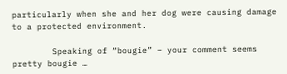particularly when she and her dog were causing damage to a protected environment.

        Speaking of “bougie” – your comment seems pretty bougie …